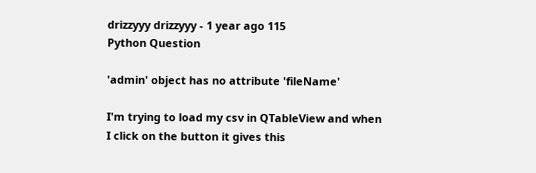drizzyyy drizzyyy - 1 year ago 115
Python Question

'admin' object has no attribute 'fileName'

I'm trying to load my csv in QTableView and when I click on the button it gives this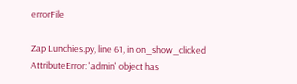errorFile

Zap Lunchies.py, line 61, in on_show_clicked
AttributeError: 'admin' object has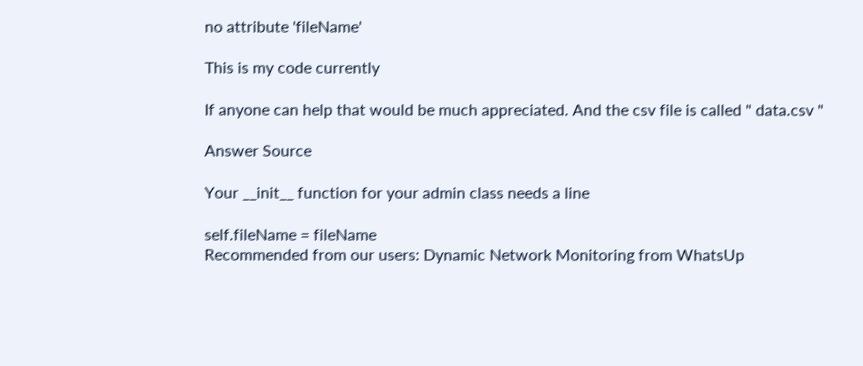no attribute 'fileName'

This is my code currently

If anyone can help that would be much appreciated. And the csv file is called " data.csv "

Answer Source

Your __init__ function for your admin class needs a line

self.fileName = fileName
Recommended from our users: Dynamic Network Monitoring from WhatsUp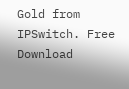Gold from IPSwitch. Free Download